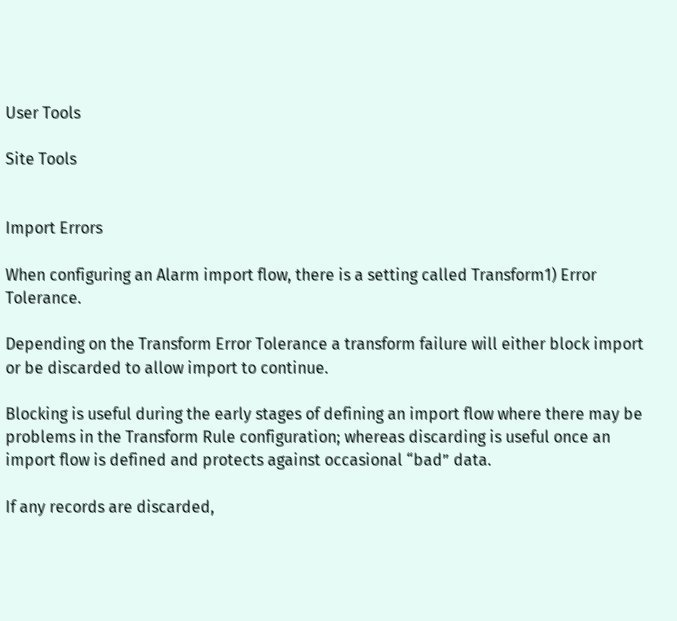User Tools

Site Tools


Import Errors

When configuring an Alarm import flow, there is a setting called Transform1) Error Tolerance.

Depending on the Transform Error Tolerance a transform failure will either block import or be discarded to allow import to continue.

Blocking is useful during the early stages of defining an import flow where there may be problems in the Transform Rule configuration; whereas discarding is useful once an import flow is defined and protects against occasional “bad” data.

If any records are discarded,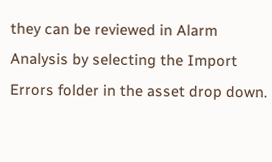they can be reviewed in Alarm Analysis by selecting the Import Errors folder in the asset drop down.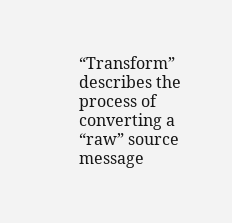“Transform” describes the process of converting a “raw” source message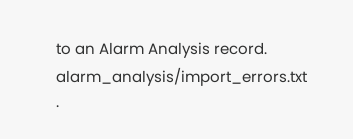to an Alarm Analysis record.
alarm_analysis/import_errors.txt ·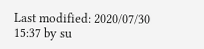Last modified: 2020/07/30 15:37 by su